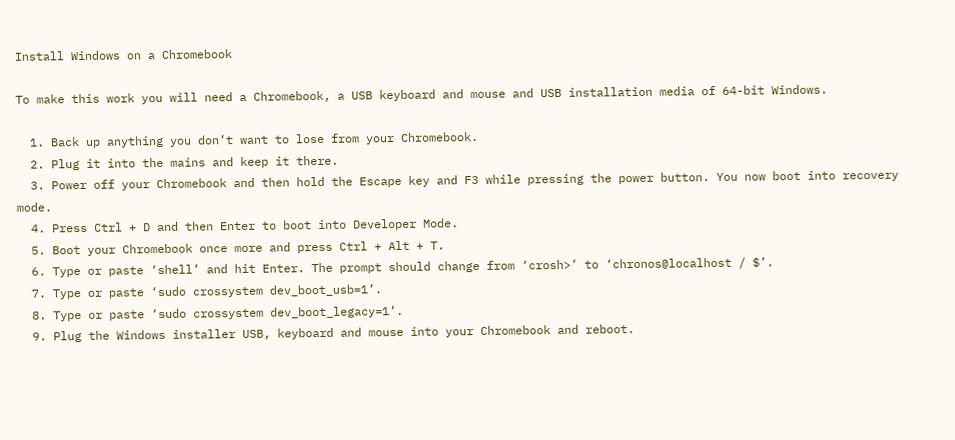Install Windows on a Chromebook

To make this work you will need a Chromebook, a USB keyboard and mouse and USB installation media of 64-bit Windows.

  1. Back up anything you don’t want to lose from your Chromebook.
  2. Plug it into the mains and keep it there.
  3. Power off your Chromebook and then hold the Escape key and F3 while pressing the power button. You now boot into recovery mode.
  4. Press Ctrl + D and then Enter to boot into Developer Mode.
  5. Boot your Chromebook once more and press Ctrl + Alt + T.
  6. Type or paste ‘shell’ and hit Enter. The prompt should change from ‘crosh>’ to ‘chronos@localhost / $’.
  7. Type or paste ‘sudo crossystem dev_boot_usb=1’.
  8. Type or paste ‘sudo crossystem dev_boot_legacy=1’.
  9. Plug the Windows installer USB, keyboard and mouse into your Chromebook and reboot.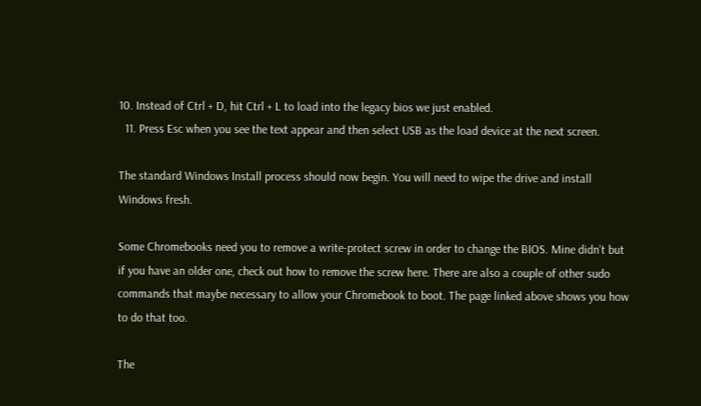10. Instead of Ctrl + D, hit Ctrl + L to load into the legacy bios we just enabled.
  11. Press Esc when you see the text appear and then select USB as the load device at the next screen.

The standard Windows Install process should now begin. You will need to wipe the drive and install Windows fresh.

Some Chromebooks need you to remove a write-protect screw in order to change the BIOS. Mine didn’t but if you have an older one, check out how to remove the screw here. There are also a couple of other sudo commands that maybe necessary to allow your Chromebook to boot. The page linked above shows you how to do that too.

The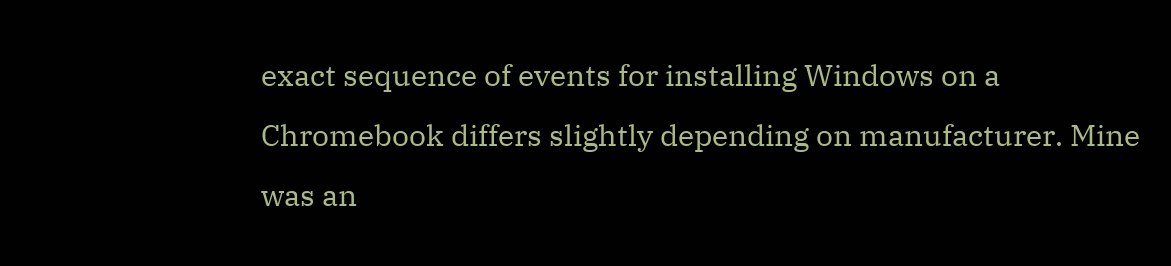exact sequence of events for installing Windows on a Chromebook differs slightly depending on manufacturer. Mine was an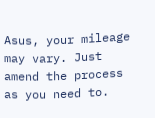Asus, your mileage may vary. Just amend the process as you need to.